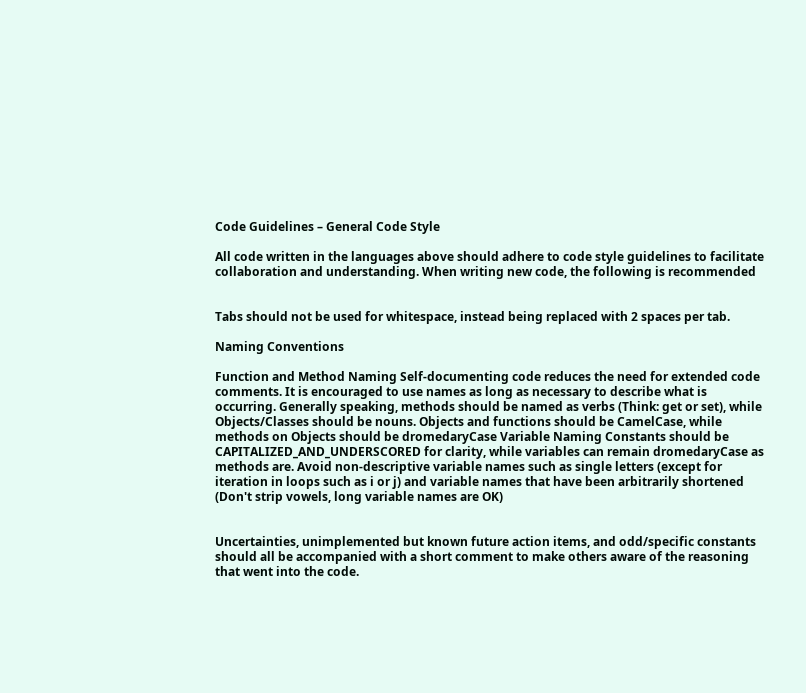Code Guidelines – General Code Style

All code written in the languages above should adhere to code style guidelines to facilitate collaboration and understanding. When writing new code, the following is recommended


Tabs should not be used for whitespace, instead being replaced with 2 spaces per tab.

Naming Conventions

Function and Method Naming Self-documenting code reduces the need for extended code comments. It is encouraged to use names as long as necessary to describe what is occurring. Generally speaking, methods should be named as verbs (Think: get or set), while Objects/Classes should be nouns. Objects and functions should be CamelCase, while methods on Objects should be dromedaryCase Variable Naming Constants should be CAPITALIZED_AND_UNDERSCORED for clarity, while variables can remain dromedaryCase as methods are. Avoid non-descriptive variable names such as single letters (except for iteration in loops such as i or j) and variable names that have been arbitrarily shortened (Don't strip vowels, long variable names are OK)


Uncertainties, unimplemented but known future action items, and odd/specific constants should all be accompanied with a short comment to make others aware of the reasoning that went into the code.